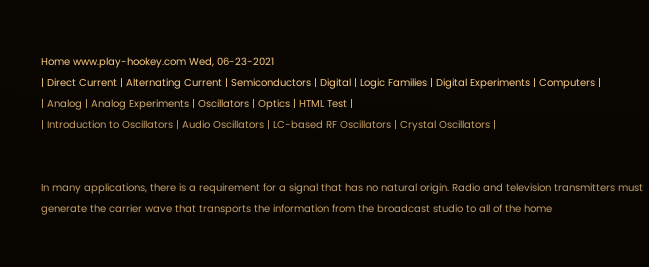Home www.play-hookey.com Wed, 06-23-2021
| Direct Current | Alternating Current | Semiconductors | Digital | Logic Families | Digital Experiments | Computers |
| Analog | Analog Experiments | Oscillators | Optics | HTML Test |
| Introduction to Oscillators | Audio Oscillators | LC-based RF Oscillators | Crystal Oscillators |


In many applications, there is a requirement for a signal that has no natural origin. Radio and television transmitters must generate the carrier wave that transports the information from the broadcast studio to all of the home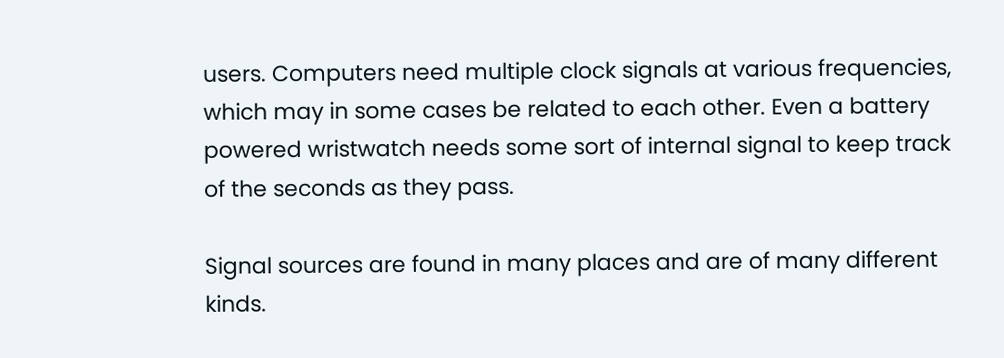users. Computers need multiple clock signals at various frequencies, which may in some cases be related to each other. Even a battery powered wristwatch needs some sort of internal signal to keep track of the seconds as they pass.

Signal sources are found in many places and are of many different kinds.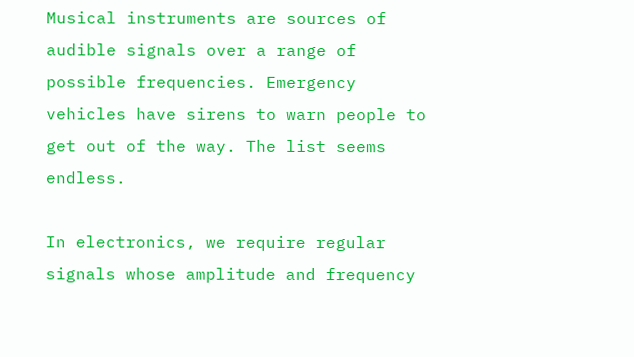Musical instruments are sources of audible signals over a range of possible frequencies. Emergency vehicles have sirens to warn people to get out of the way. The list seems endless.

In electronics, we require regular signals whose amplitude and frequency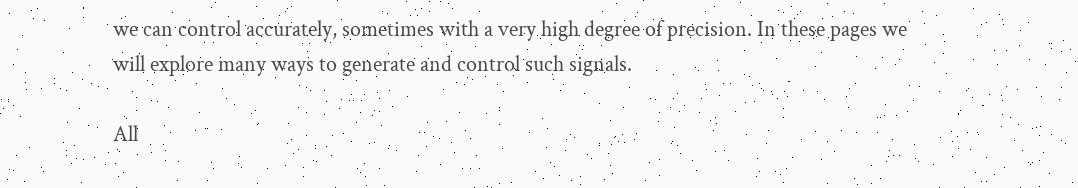we can control accurately, sometimes with a very high degree of precision. In these pages we will explore many ways to generate and control such signals.

All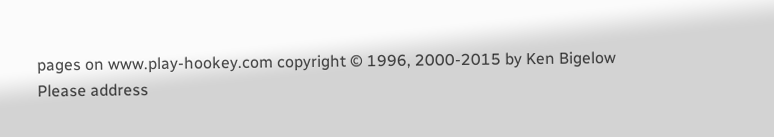pages on www.play-hookey.com copyright © 1996, 2000-2015 by Ken Bigelow
Please address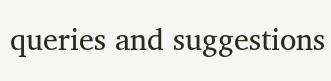queries and suggestions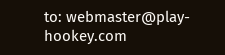to: webmaster@play-hookey.com